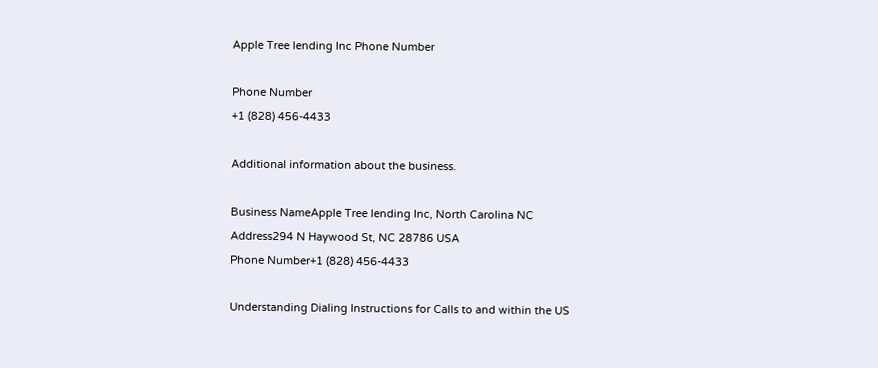Apple Tree lending Inc Phone Number

Phone Number
+1 (828) 456-4433

Additional information about the business.

Business NameApple Tree lending Inc, North Carolina NC
Address294 N Haywood St, NC 28786 USA
Phone Number+1 (828) 456-4433

Understanding Dialing Instructions for Calls to and within the US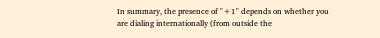In summary, the presence of "+1" depends on whether you are dialing internationally (from outside the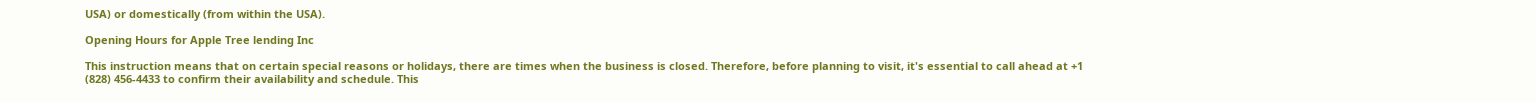USA) or domestically (from within the USA).

Opening Hours for Apple Tree lending Inc

This instruction means that on certain special reasons or holidays, there are times when the business is closed. Therefore, before planning to visit, it's essential to call ahead at +1 (828) 456-4433 to confirm their availability and schedule. This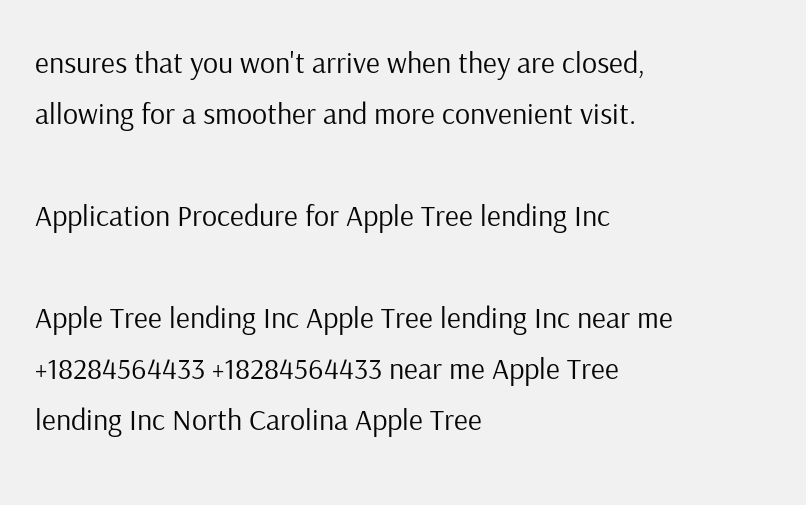ensures that you won't arrive when they are closed, allowing for a smoother and more convenient visit.

Application Procedure for Apple Tree lending Inc

Apple Tree lending Inc Apple Tree lending Inc near me +18284564433 +18284564433 near me Apple Tree lending Inc North Carolina Apple Tree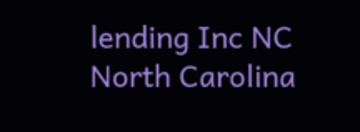lending Inc NC North Carolina